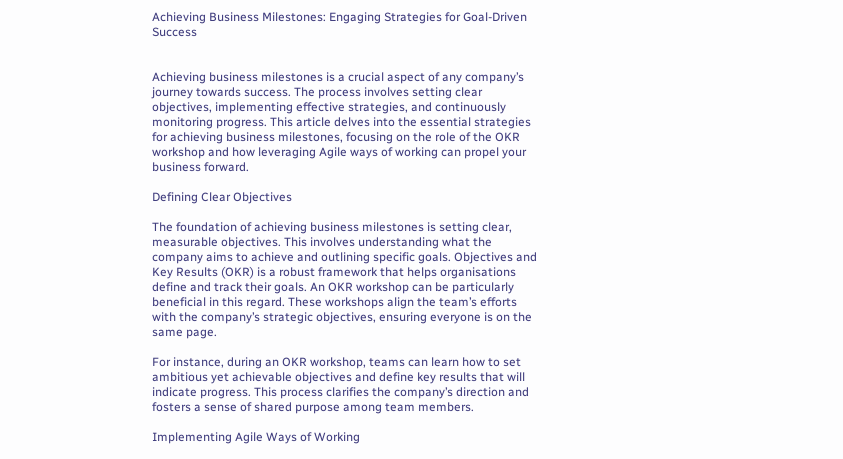Achieving Business Milestones: Engaging Strategies for Goal-Driven Success


Achieving business milestones is a crucial aspect of any company’s journey towards success. The process involves setting clear objectives, implementing effective strategies, and continuously monitoring progress. This article delves into the essential strategies for achieving business milestones, focusing on the role of the OKR workshop and how leveraging Agile ways of working can propel your business forward.

Defining Clear Objectives

The foundation of achieving business milestones is setting clear, measurable objectives. This involves understanding what the company aims to achieve and outlining specific goals. Objectives and Key Results (OKR) is a robust framework that helps organisations define and track their goals. An OKR workshop can be particularly beneficial in this regard. These workshops align the team’s efforts with the company’s strategic objectives, ensuring everyone is on the same page.

For instance, during an OKR workshop, teams can learn how to set ambitious yet achievable objectives and define key results that will indicate progress. This process clarifies the company’s direction and fosters a sense of shared purpose among team members.

Implementing Agile Ways of Working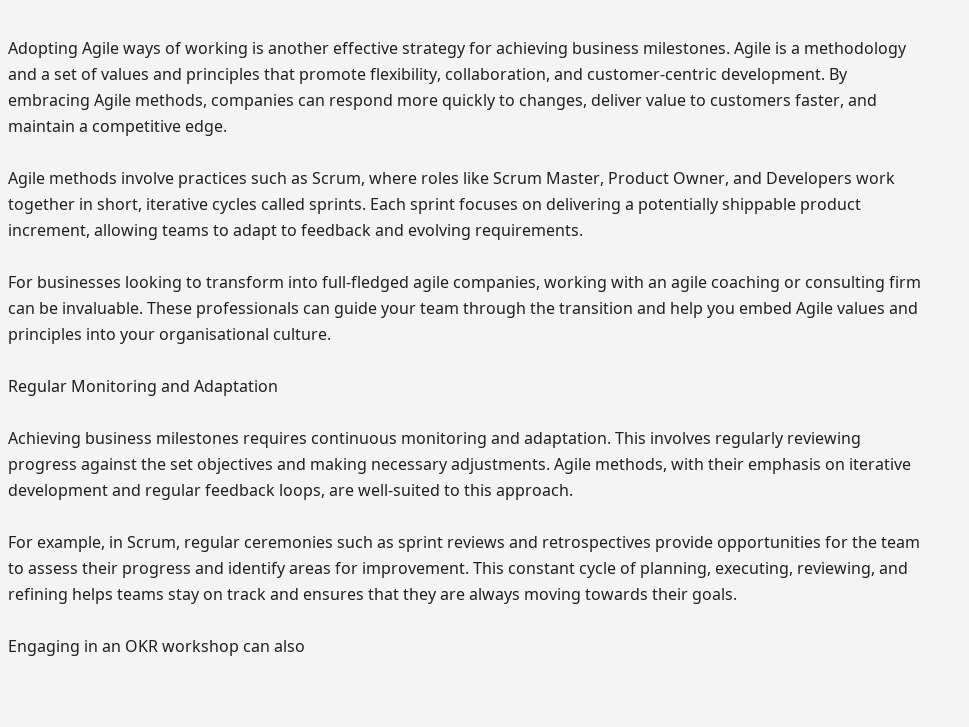Adopting Agile ways of working is another effective strategy for achieving business milestones. Agile is a methodology and a set of values and principles that promote flexibility, collaboration, and customer-centric development. By embracing Agile methods, companies can respond more quickly to changes, deliver value to customers faster, and maintain a competitive edge.

Agile methods involve practices such as Scrum, where roles like Scrum Master, Product Owner, and Developers work together in short, iterative cycles called sprints. Each sprint focuses on delivering a potentially shippable product increment, allowing teams to adapt to feedback and evolving requirements.

For businesses looking to transform into full-fledged agile companies, working with an agile coaching or consulting firm can be invaluable. These professionals can guide your team through the transition and help you embed Agile values and principles into your organisational culture.

Regular Monitoring and Adaptation

Achieving business milestones requires continuous monitoring and adaptation. This involves regularly reviewing progress against the set objectives and making necessary adjustments. Agile methods, with their emphasis on iterative development and regular feedback loops, are well-suited to this approach.

For example, in Scrum, regular ceremonies such as sprint reviews and retrospectives provide opportunities for the team to assess their progress and identify areas for improvement. This constant cycle of planning, executing, reviewing, and refining helps teams stay on track and ensures that they are always moving towards their goals.

Engaging in an OKR workshop can also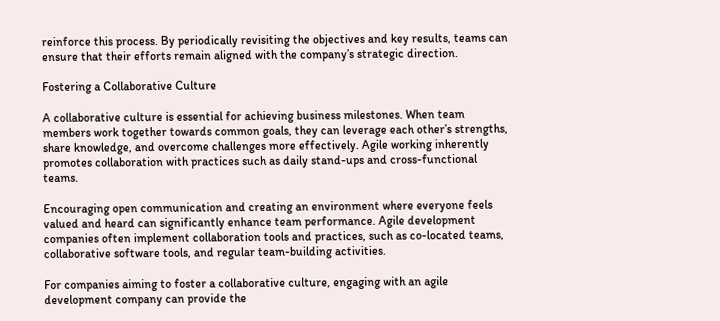reinforce this process. By periodically revisiting the objectives and key results, teams can ensure that their efforts remain aligned with the company’s strategic direction.

Fostering a Collaborative Culture

A collaborative culture is essential for achieving business milestones. When team members work together towards common goals, they can leverage each other’s strengths, share knowledge, and overcome challenges more effectively. Agile working inherently promotes collaboration with practices such as daily stand-ups and cross-functional teams.

Encouraging open communication and creating an environment where everyone feels valued and heard can significantly enhance team performance. Agile development companies often implement collaboration tools and practices, such as co-located teams, collaborative software tools, and regular team-building activities.

For companies aiming to foster a collaborative culture, engaging with an agile development company can provide the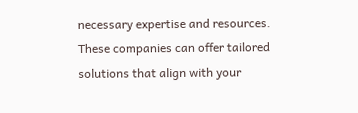necessary expertise and resources. These companies can offer tailored solutions that align with your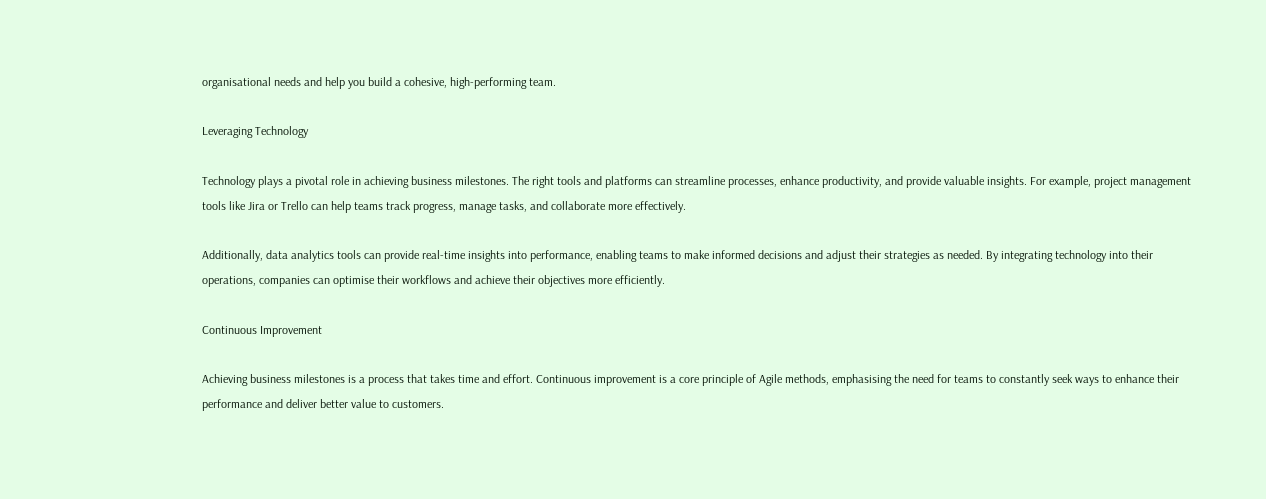organisational needs and help you build a cohesive, high-performing team.

Leveraging Technology

Technology plays a pivotal role in achieving business milestones. The right tools and platforms can streamline processes, enhance productivity, and provide valuable insights. For example, project management tools like Jira or Trello can help teams track progress, manage tasks, and collaborate more effectively.

Additionally, data analytics tools can provide real-time insights into performance, enabling teams to make informed decisions and adjust their strategies as needed. By integrating technology into their operations, companies can optimise their workflows and achieve their objectives more efficiently.

Continuous Improvement

Achieving business milestones is a process that takes time and effort. Continuous improvement is a core principle of Agile methods, emphasising the need for teams to constantly seek ways to enhance their performance and deliver better value to customers.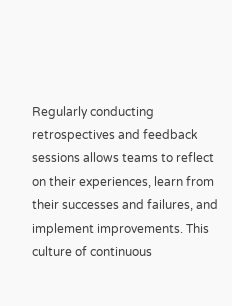Regularly conducting retrospectives and feedback sessions allows teams to reflect on their experiences, learn from their successes and failures, and implement improvements. This culture of continuous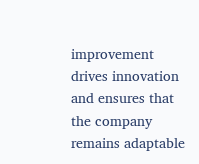improvement drives innovation and ensures that the company remains adaptable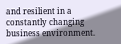and resilient in a constantly changing business environment.